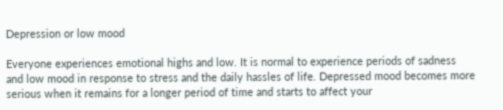Depression or low mood

Everyone experiences emotional highs and low. It is normal to experience periods of sadness and low mood in response to stress and the daily hassles of life. Depressed mood becomes more serious when it remains for a longer period of time and starts to affect your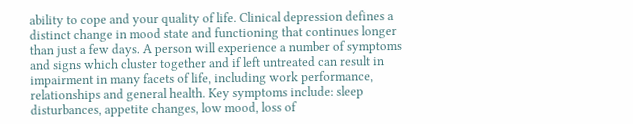ability to cope and your quality of life. Clinical depression defines a distinct change in mood state and functioning that continues longer than just a few days. A person will experience a number of symptoms and signs which cluster together and if left untreated can result in impairment in many facets of life, including work performance, relationships and general health. Key symptoms include: sleep disturbances, appetite changes, low mood, loss of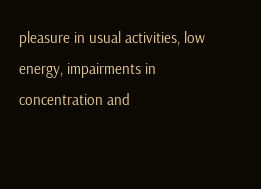pleasure in usual activities, low energy, impairments in concentration and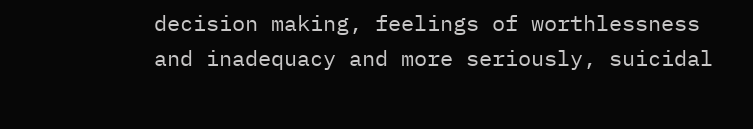decision making, feelings of worthlessness and inadequacy and more seriously, suicidal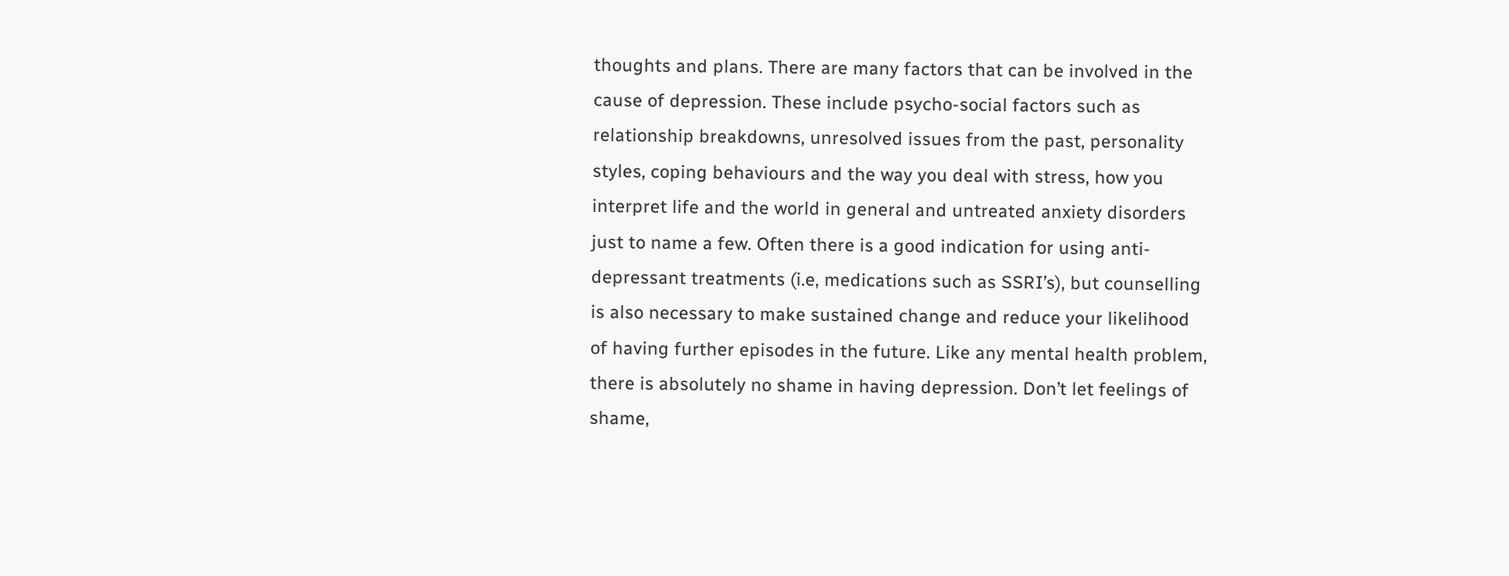thoughts and plans. There are many factors that can be involved in the cause of depression. These include psycho-social factors such as relationship breakdowns, unresolved issues from the past, personality styles, coping behaviours and the way you deal with stress, how you interpret life and the world in general and untreated anxiety disorders just to name a few. Often there is a good indication for using anti-depressant treatments (i.e, medications such as SSRI’s), but counselling is also necessary to make sustained change and reduce your likelihood of having further episodes in the future. Like any mental health problem, there is absolutely no shame in having depression. Don’t let feelings of shame,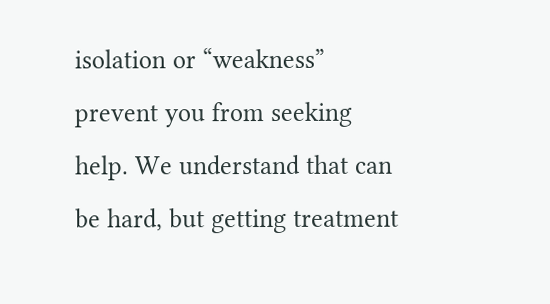isolation or “weakness” prevent you from seeking help. We understand that can be hard, but getting treatment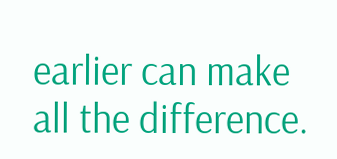earlier can make all the difference.